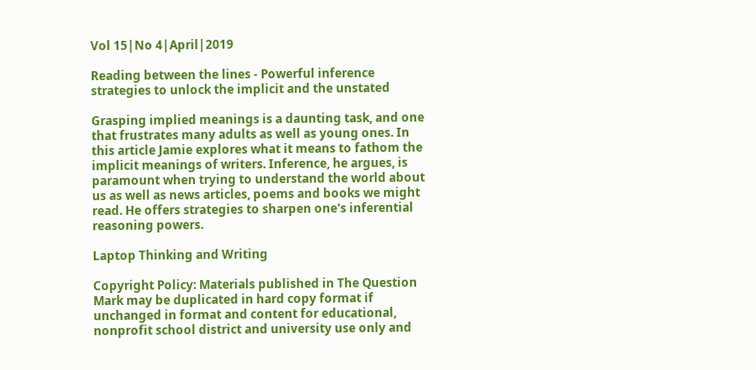Vol 15|No 4|April|2019

Reading between the lines - Powerful inference strategies to unlock the implicit and the unstated

Grasping implied meanings is a daunting task, and one that frustrates many adults as well as young ones. In this article Jamie explores what it means to fathom the implicit meanings of writers. Inference, he argues, is paramount when trying to understand the world about us as well as news articles, poems and books we might read. He offers strategies to sharpen one's inferential reasoning powers.

Laptop Thinking and Writing

Copyright Policy: Materials published in The Question Mark may be duplicated in hard copy format if unchanged in format and content for educational, nonprofit school district and university use only and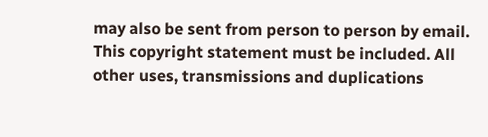may also be sent from person to person by email. This copyright statement must be included. All other uses, transmissions and duplications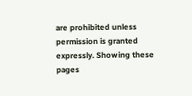are prohibited unless permission is granted expressly. Showing these pages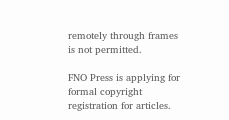remotely through frames is not permitted.

FNO Press is applying for formal copyright registration for articles.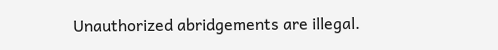Unauthorized abridgements are illegal.